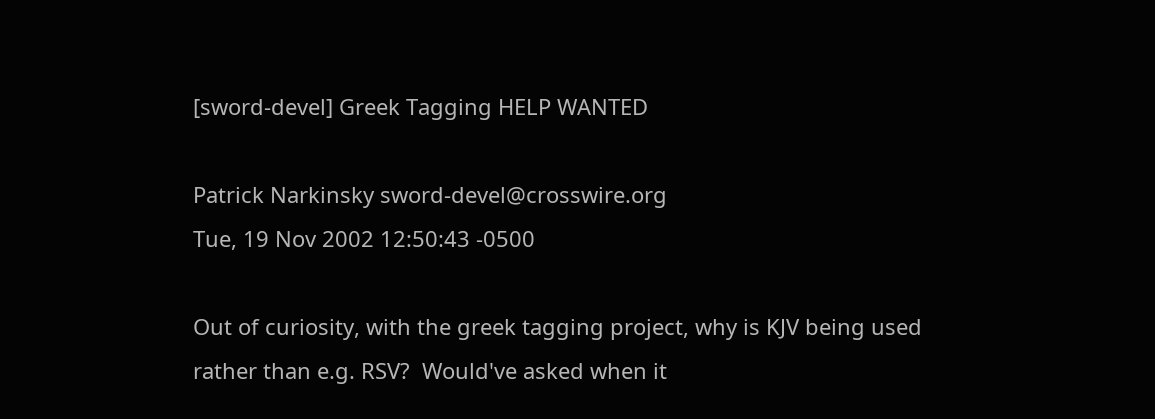[sword-devel] Greek Tagging HELP WANTED

Patrick Narkinsky sword-devel@crosswire.org
Tue, 19 Nov 2002 12:50:43 -0500

Out of curiosity, with the greek tagging project, why is KJV being used
rather than e.g. RSV?  Would've asked when it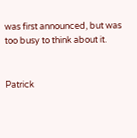was first announced, but was
too busy to think about it.


Patrick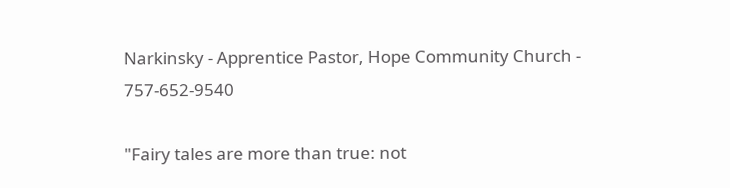Narkinsky - Apprentice Pastor, Hope Community Church - 757-652-9540

"Fairy tales are more than true: not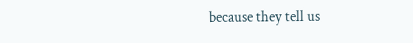because they tell us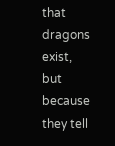that dragons
exist, but because they tell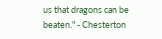us that dragons can be beaten." - Chesterton